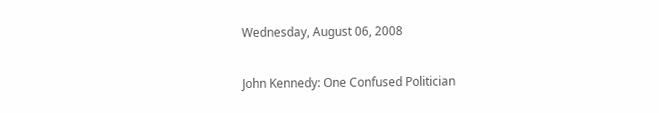Wednesday, August 06, 2008

John Kennedy: One Confused Politician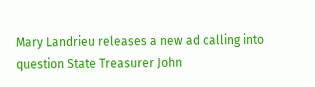Mary Landrieu releases a new ad calling into question State Treasurer John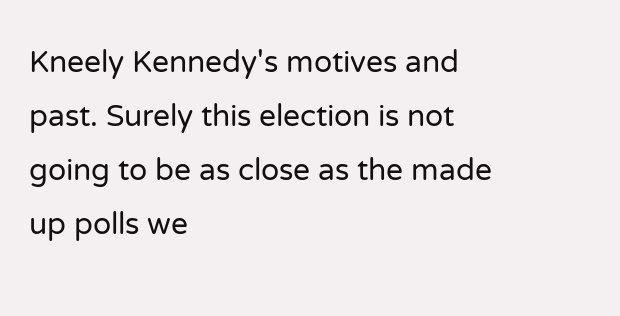Kneely Kennedy's motives and past. Surely this election is not going to be as close as the made up polls we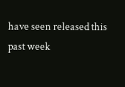have seen released this past week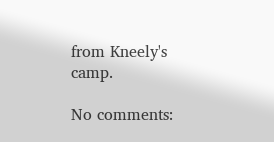from Kneely's camp.

No comments: